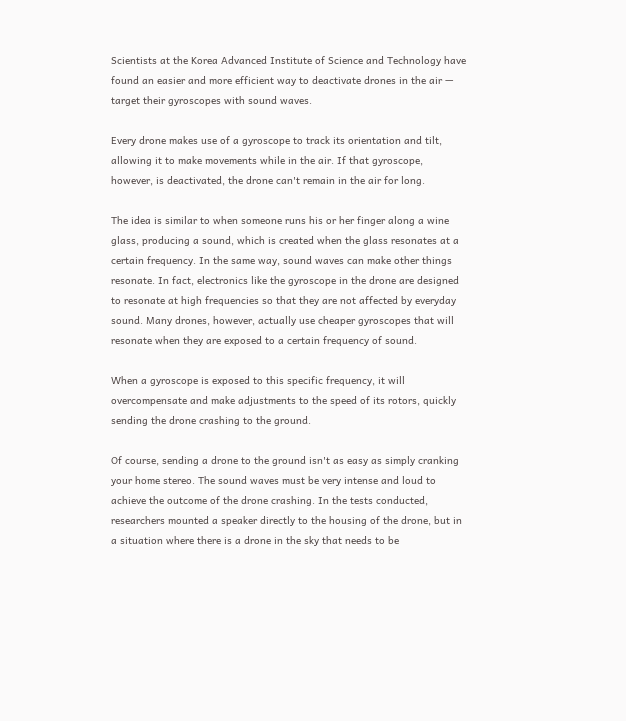Scientists at the Korea Advanced Institute of Science and Technology have found an easier and more efficient way to deactivate drones in the air — target their gyroscopes with sound waves.

Every drone makes use of a gyroscope to track its orientation and tilt, allowing it to make movements while in the air. If that gyroscope, however, is deactivated, the drone can't remain in the air for long.

The idea is similar to when someone runs his or her finger along a wine glass, producing a sound, which is created when the glass resonates at a certain frequency. In the same way, sound waves can make other things resonate. In fact, electronics like the gyroscope in the drone are designed to resonate at high frequencies so that they are not affected by everyday sound. Many drones, however, actually use cheaper gyroscopes that will resonate when they are exposed to a certain frequency of sound.

When a gyroscope is exposed to this specific frequency, it will overcompensate and make adjustments to the speed of its rotors, quickly sending the drone crashing to the ground.

Of course, sending a drone to the ground isn't as easy as simply cranking your home stereo. The sound waves must be very intense and loud to achieve the outcome of the drone crashing. In the tests conducted, researchers mounted a speaker directly to the housing of the drone, but in a situation where there is a drone in the sky that needs to be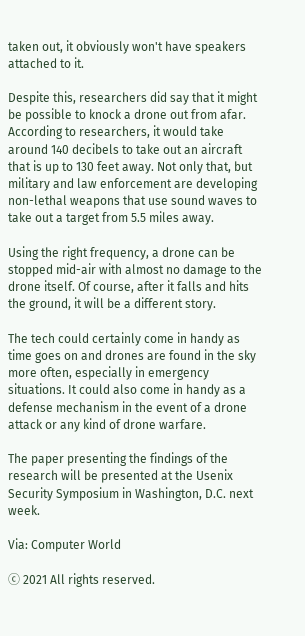taken out, it obviously won't have speakers attached to it.

Despite this, researchers did say that it might be possible to knock a drone out from afar. According to researchers, it would take around 140 decibels to take out an aircraft that is up to 130 feet away. Not only that, but military and law enforcement are developing non-lethal weapons that use sound waves to take out a target from 5.5 miles away.

Using the right frequency, a drone can be stopped mid-air with almost no damage to the drone itself. Of course, after it falls and hits the ground, it will be a different story.

The tech could certainly come in handy as time goes on and drones are found in the sky more often, especially in emergency situations. It could also come in handy as a defense mechanism in the event of a drone attack or any kind of drone warfare.

The paper presenting the findings of the research will be presented at the Usenix Security Symposium in Washington, D.C. next week.

Via: Computer World

ⓒ 2021 All rights reserved.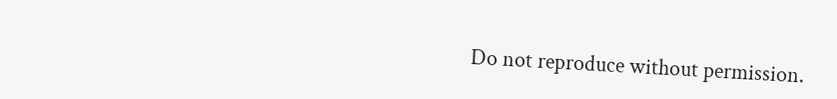Do not reproduce without permission.